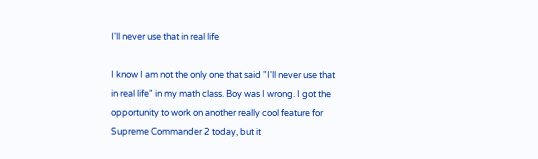I'll never use that in real life

I know I am not the only one that said "I'll never use that in real life" in my math class. Boy was I wrong. I got the opportunity to work on another really cool feature for Supreme Commander 2 today, but it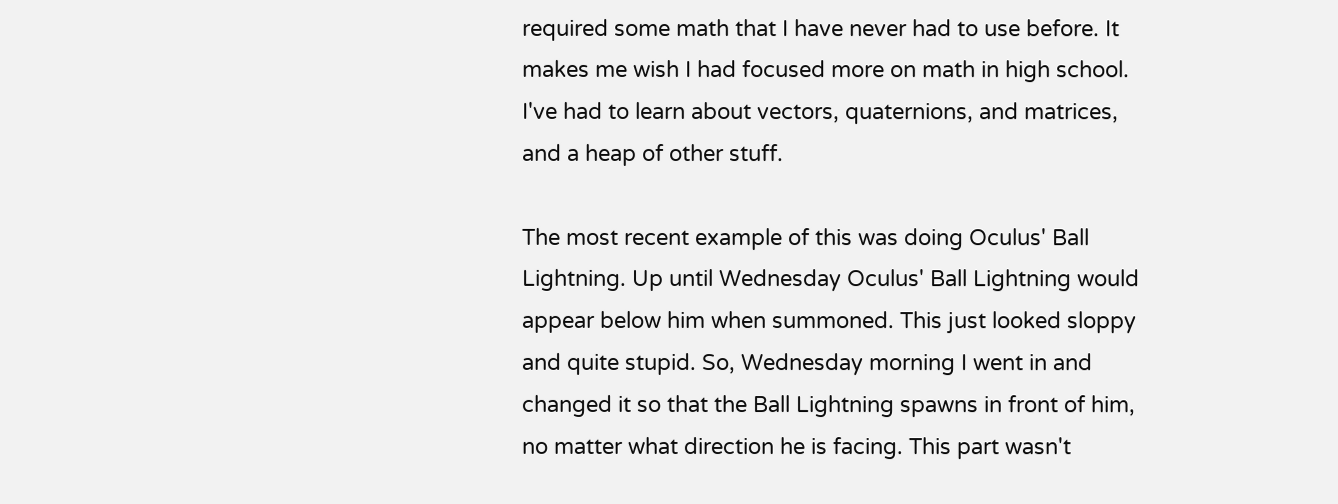required some math that I have never had to use before. It makes me wish I had focused more on math in high school. I've had to learn about vectors, quaternions, and matrices, and a heap of other stuff.

The most recent example of this was doing Oculus' Ball Lightning. Up until Wednesday Oculus' Ball Lightning would appear below him when summoned. This just looked sloppy and quite stupid. So, Wednesday morning I went in and changed it so that the Ball Lightning spawns in front of him, no matter what direction he is facing. This part wasn't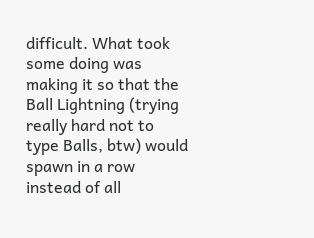difficult. What took some doing was making it so that the Ball Lightning (trying really hard not to type Balls, btw) would spawn in a row instead of all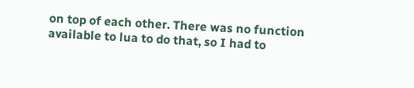on top of each other. There was no function available to lua to do that, so I had to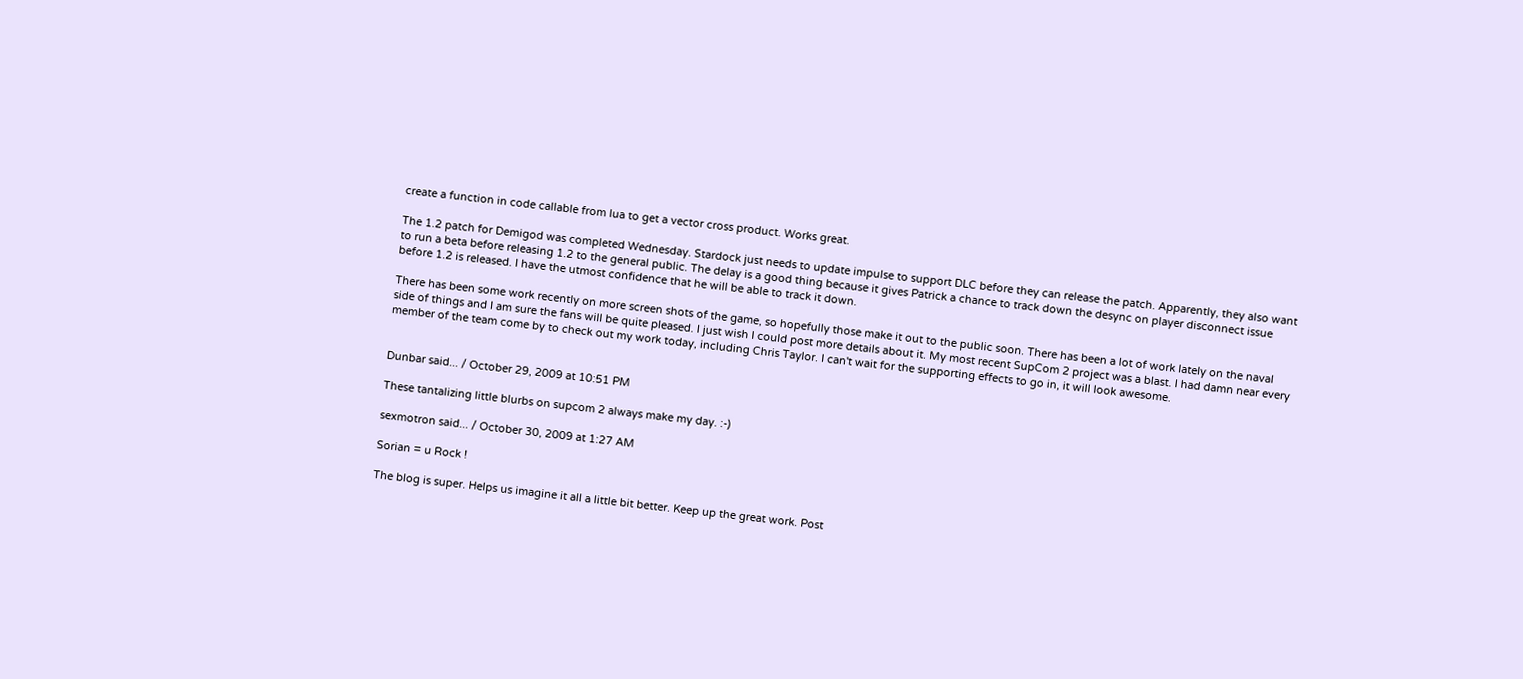create a function in code callable from lua to get a vector cross product. Works great.

The 1.2 patch for Demigod was completed Wednesday. Stardock just needs to update impulse to support DLC before they can release the patch. Apparently, they also want to run a beta before releasing 1.2 to the general public. The delay is a good thing because it gives Patrick a chance to track down the desync on player disconnect issue before 1.2 is released. I have the utmost confidence that he will be able to track it down.

There has been some work recently on more screen shots of the game, so hopefully those make it out to the public soon. There has been a lot of work lately on the naval side of things and I am sure the fans will be quite pleased. I just wish I could post more details about it. My most recent SupCom 2 project was a blast. I had damn near every member of the team come by to check out my work today, including Chris Taylor. I can't wait for the supporting effects to go in, it will look awesome.


Dunbar said... / October 29, 2009 at 10:51 PM

These tantalizing little blurbs on supcom 2 always make my day. :-)

sexmotron said... / October 30, 2009 at 1:27 AM

Sorian = u Rock !

The blog is super. Helps us imagine it all a little bit better. Keep up the great work. Post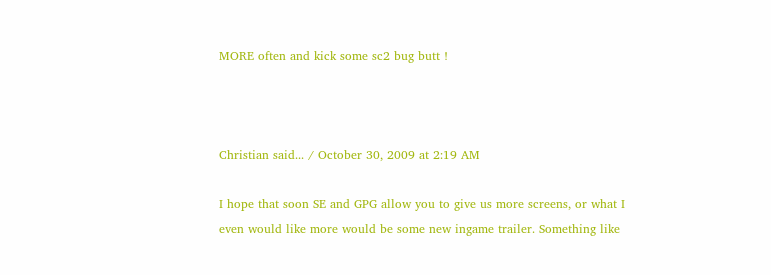MORE often and kick some sc2 bug butt !



Christian said... / October 30, 2009 at 2:19 AM

I hope that soon SE and GPG allow you to give us more screens, or what I even would like more would be some new ingame trailer. Something like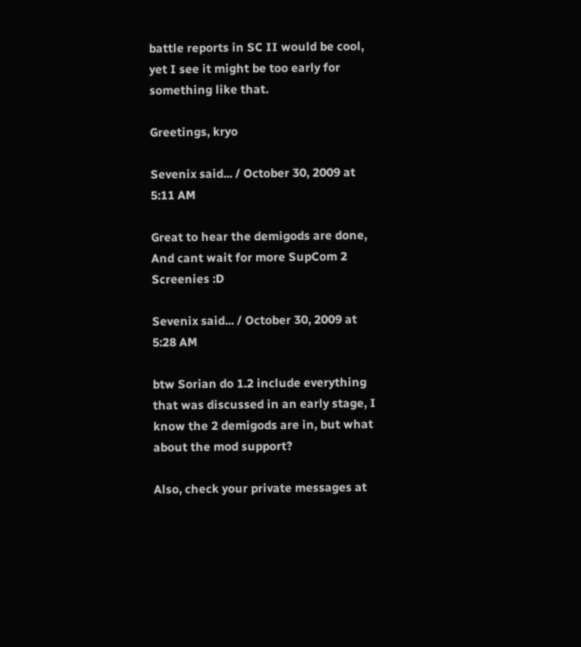battle reports in SC II would be cool, yet I see it might be too early for something like that.

Greetings, kryo

Sevenix said... / October 30, 2009 at 5:11 AM

Great to hear the demigods are done, And cant wait for more SupCom 2 Screenies :D

Sevenix said... / October 30, 2009 at 5:28 AM

btw Sorian do 1.2 include everything that was discussed in an early stage, I know the 2 demigods are in, but what about the mod support?

Also, check your private messages at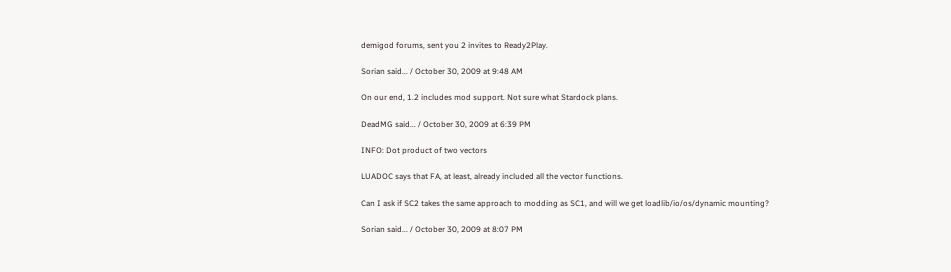demigod forums, sent you 2 invites to Ready2Play.

Sorian said... / October 30, 2009 at 9:48 AM

On our end, 1.2 includes mod support. Not sure what Stardock plans.

DeadMG said... / October 30, 2009 at 6:39 PM

INFO: Dot product of two vectors

LUADOC says that FA, at least, already included all the vector functions.

Can I ask if SC2 takes the same approach to modding as SC1, and will we get loadlib/io/os/dynamic mounting?

Sorian said... / October 30, 2009 at 8:07 PM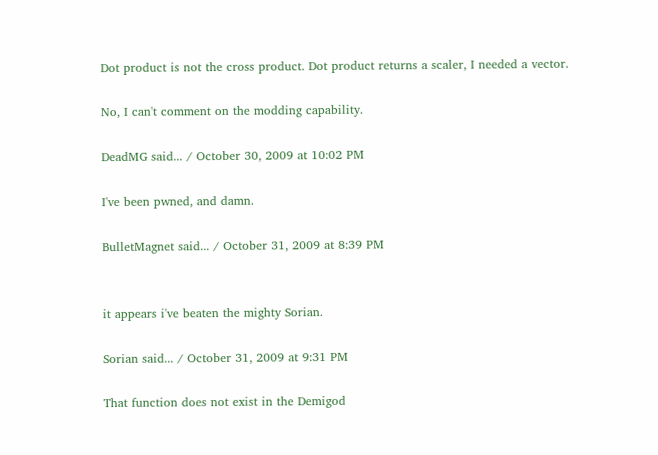Dot product is not the cross product. Dot product returns a scaler, I needed a vector.

No, I can't comment on the modding capability.

DeadMG said... / October 30, 2009 at 10:02 PM

I've been pwned, and damn.

BulletMagnet said... / October 31, 2009 at 8:39 PM


it appears i've beaten the mighty Sorian.

Sorian said... / October 31, 2009 at 9:31 PM

That function does not exist in the Demigod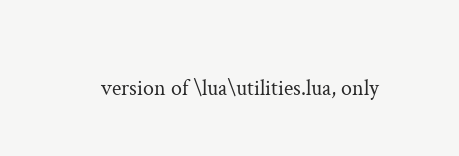version of \lua\utilities.lua, only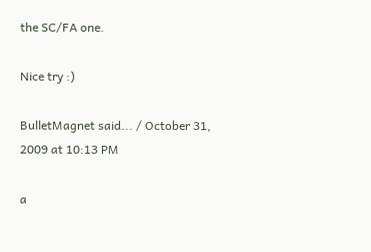the SC/FA one.

Nice try :)

BulletMagnet said... / October 31, 2009 at 10:13 PM

a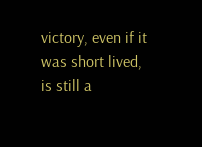victory, even if it was short lived, is still a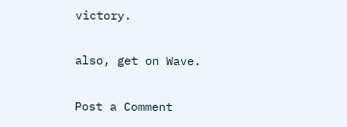victory.

also, get on Wave.

Post a Comment